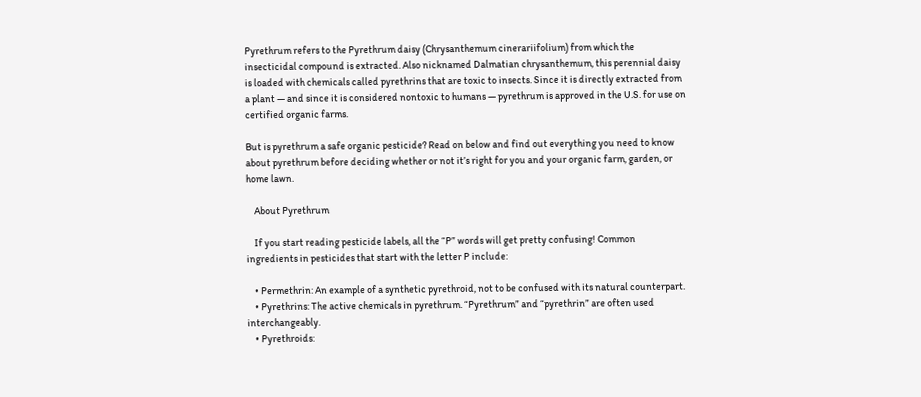Pyrethrum refers to the Pyrethrum daisy (Chrysanthemum cinerariifolium) from which the insecticidal compound is extracted. Also nicknamed Dalmatian chrysanthemum, this perennial daisy is loaded with chemicals called pyrethrins that are toxic to insects. Since it is directly extracted from a plant — and since it is considered nontoxic to humans — pyrethrum is approved in the U.S. for use on certified organic farms.

But is pyrethrum a safe organic pesticide? Read on below and find out everything you need to know about pyrethrum before deciding whether or not it’s right for you and your organic farm, garden, or home lawn.

    About Pyrethrum

    If you start reading pesticide labels, all the “P” words will get pretty confusing! Common ingredients in pesticides that start with the letter P include:

    • Permethrin: An example of a synthetic pyrethroid, not to be confused with its natural counterpart.
    • Pyrethrins: The active chemicals in pyrethrum. “Pyrethrum” and “pyrethrin” are often used interchangeably.
    • Pyrethroids: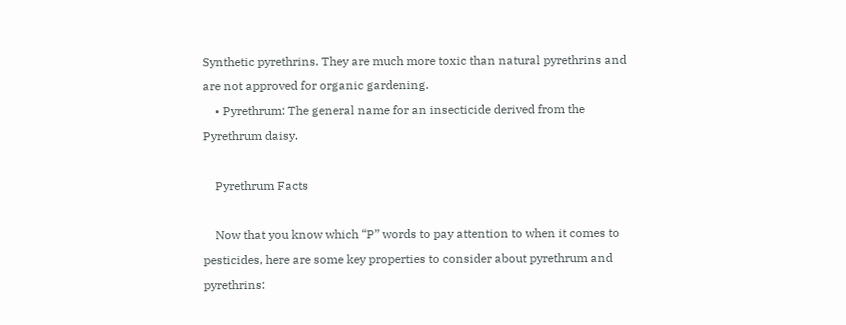Synthetic pyrethrins. They are much more toxic than natural pyrethrins and are not approved for organic gardening.
    • Pyrethrum: The general name for an insecticide derived from the Pyrethrum daisy.

    Pyrethrum Facts

    Now that you know which “P” words to pay attention to when it comes to pesticides, here are some key properties to consider about pyrethrum and pyrethrins: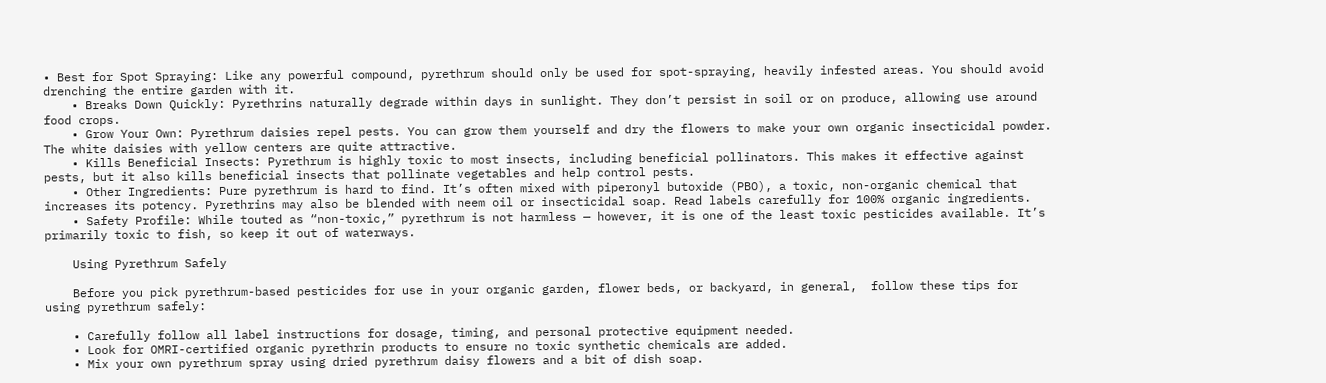• Best for Spot Spraying: Like any powerful compound, pyrethrum should only be used for spot-spraying, heavily infested areas. You should avoid drenching the entire garden with it.
    • Breaks Down Quickly: Pyrethrins naturally degrade within days in sunlight. They don’t persist in soil or on produce, allowing use around food crops.
    • Grow Your Own: Pyrethrum daisies repel pests. You can grow them yourself and dry the flowers to make your own organic insecticidal powder. The white daisies with yellow centers are quite attractive.
    • Kills Beneficial Insects: Pyrethrum is highly toxic to most insects, including beneficial pollinators. This makes it effective against pests, but it also kills beneficial insects that pollinate vegetables and help control pests.
    • Other Ingredients: Pure pyrethrum is hard to find. It’s often mixed with piperonyl butoxide (PBO), a toxic, non-organic chemical that increases its potency. Pyrethrins may also be blended with neem oil or insecticidal soap. Read labels carefully for 100% organic ingredients.
    • Safety Profile: While touted as “non-toxic,” pyrethrum is not harmless — however, it is one of the least toxic pesticides available. It’s primarily toxic to fish, so keep it out of waterways.

    Using Pyrethrum Safely

    Before you pick pyrethrum-based pesticides for use in your organic garden, flower beds, or backyard, in general,  follow these tips for using pyrethrum safely:

    • Carefully follow all label instructions for dosage, timing, and personal protective equipment needed.
    • Look for OMRI-certified organic pyrethrin products to ensure no toxic synthetic chemicals are added.
    • Mix your own pyrethrum spray using dried pyrethrum daisy flowers and a bit of dish soap.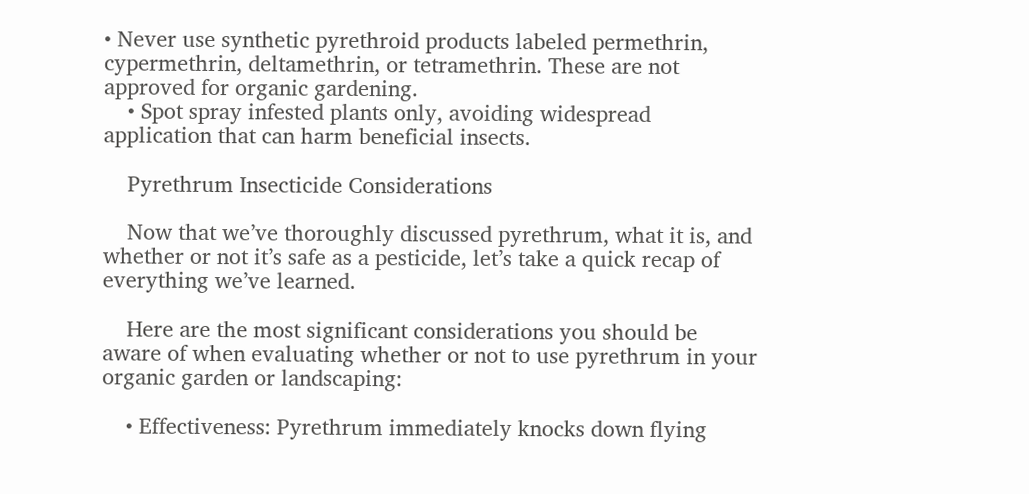• Never use synthetic pyrethroid products labeled permethrin, cypermethrin, deltamethrin, or tetramethrin. These are not approved for organic gardening.
    • Spot spray infested plants only, avoiding widespread application that can harm beneficial insects.

    Pyrethrum Insecticide Considerations

    Now that we’ve thoroughly discussed pyrethrum, what it is, and whether or not it’s safe as a pesticide, let’s take a quick recap of everything we’ve learned.

    Here are the most significant considerations you should be aware of when evaluating whether or not to use pyrethrum in your organic garden or landscaping:

    • Effectiveness: Pyrethrum immediately knocks down flying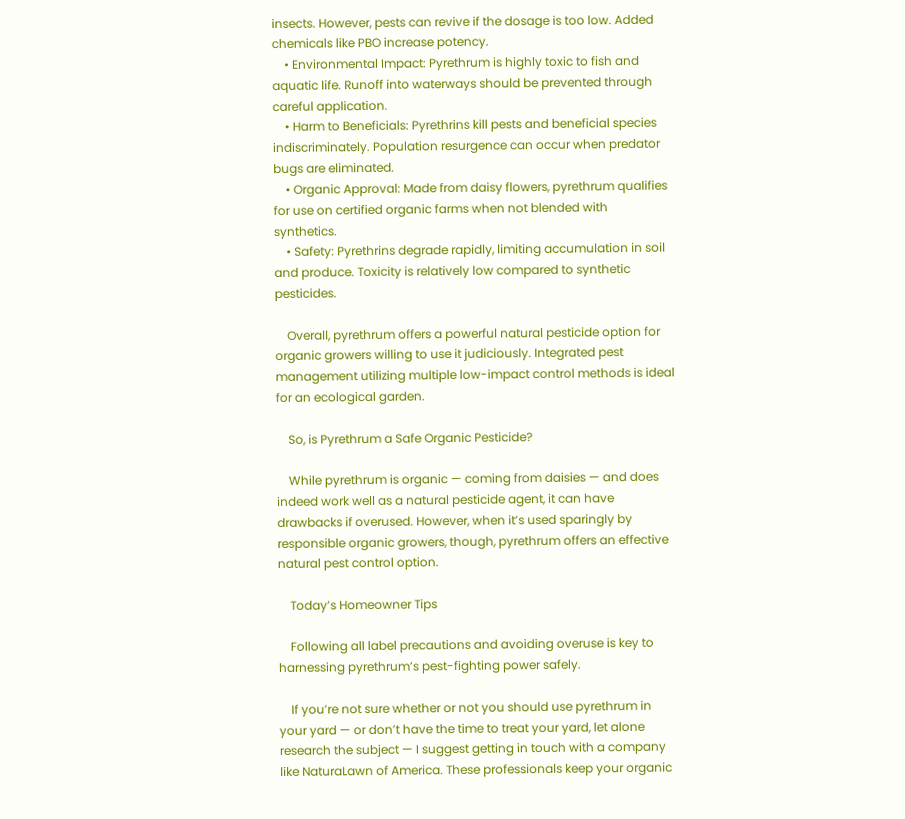insects. However, pests can revive if the dosage is too low. Added chemicals like PBO increase potency.
    • Environmental Impact: Pyrethrum is highly toxic to fish and aquatic life. Runoff into waterways should be prevented through careful application.
    • Harm to Beneficials: Pyrethrins kill pests and beneficial species indiscriminately. Population resurgence can occur when predator bugs are eliminated.
    • Organic Approval: Made from daisy flowers, pyrethrum qualifies for use on certified organic farms when not blended with synthetics.
    • Safety: Pyrethrins degrade rapidly, limiting accumulation in soil and produce. Toxicity is relatively low compared to synthetic pesticides.

    Overall, pyrethrum offers a powerful natural pesticide option for organic growers willing to use it judiciously. Integrated pest management utilizing multiple low-impact control methods is ideal for an ecological garden.

    So, is Pyrethrum a Safe Organic Pesticide?

    While pyrethrum is organic — coming from daisies — and does indeed work well as a natural pesticide agent, it can have drawbacks if overused. However, when it’s used sparingly by responsible organic growers, though, pyrethrum offers an effective natural pest control option.

    Today’s Homeowner Tips

    Following all label precautions and avoiding overuse is key to harnessing pyrethrum’s pest-fighting power safely.

    If you’re not sure whether or not you should use pyrethrum in your yard — or don’t have the time to treat your yard, let alone research the subject — I suggest getting in touch with a company like NaturaLawn of America. These professionals keep your organic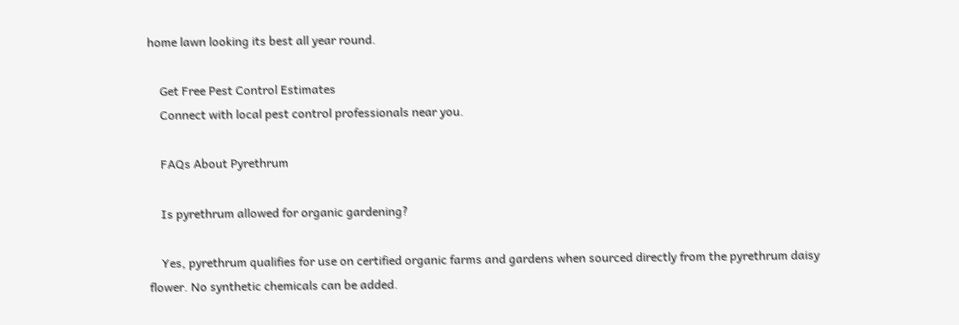home lawn looking its best all year round.

    Get Free Pest Control Estimates
    Connect with local pest control professionals near you.

    FAQs About Pyrethrum

    Is pyrethrum allowed for organic gardening?

    Yes, pyrethrum qualifies for use on certified organic farms and gardens when sourced directly from the pyrethrum daisy flower. No synthetic chemicals can be added.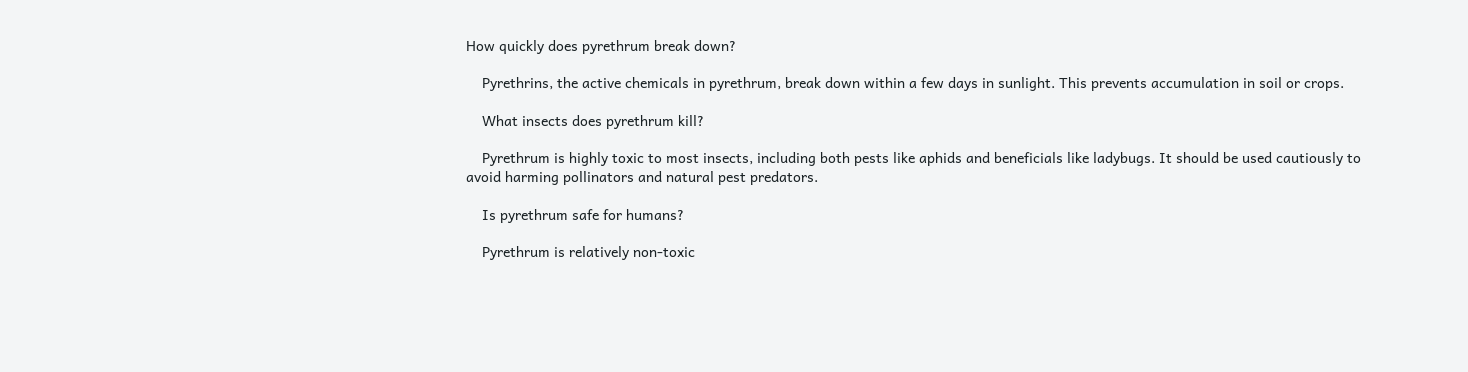How quickly does pyrethrum break down?

    Pyrethrins, the active chemicals in pyrethrum, break down within a few days in sunlight. This prevents accumulation in soil or crops.

    What insects does pyrethrum kill?

    Pyrethrum is highly toxic to most insects, including both pests like aphids and beneficials like ladybugs. It should be used cautiously to avoid harming pollinators and natural pest predators.

    Is pyrethrum safe for humans?

    Pyrethrum is relatively non-toxic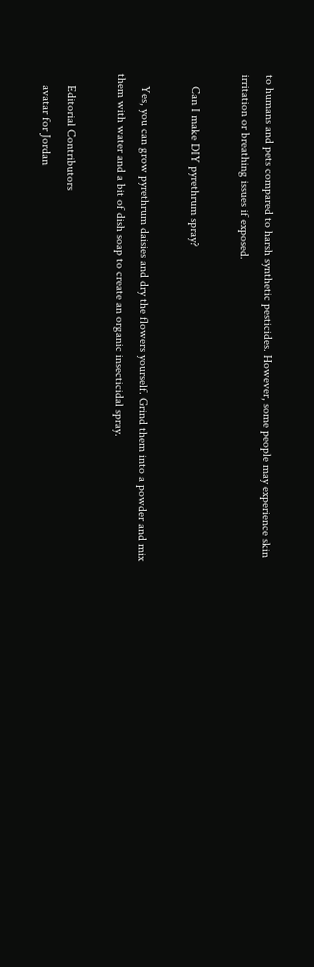to humans and pets compared to harsh synthetic pesticides. However, some people may experience skin irritation or breathing issues if exposed.

    Can I make DIY pyrethrum spray?

    Yes, you can grow pyrethrum daisies and dry the flowers yourself. Grind them into a powder and mix them with water and a bit of dish soap to create an organic insecticidal spray.

    Editorial Contributors
    avatar for Jordan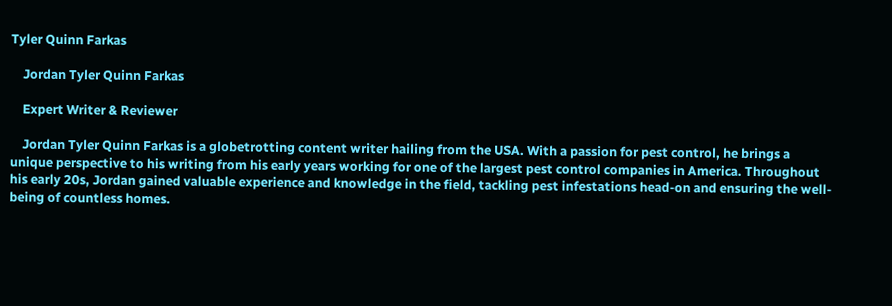Tyler Quinn Farkas

    Jordan Tyler Quinn Farkas

    Expert Writer & Reviewer

    Jordan Tyler Quinn Farkas is a globetrotting content writer hailing from the USA. With a passion for pest control, he brings a unique perspective to his writing from his early years working for one of the largest pest control companies in America. Throughout his early 20s, Jordan gained valuable experience and knowledge in the field, tackling pest infestations head-on and ensuring the well-being of countless homes.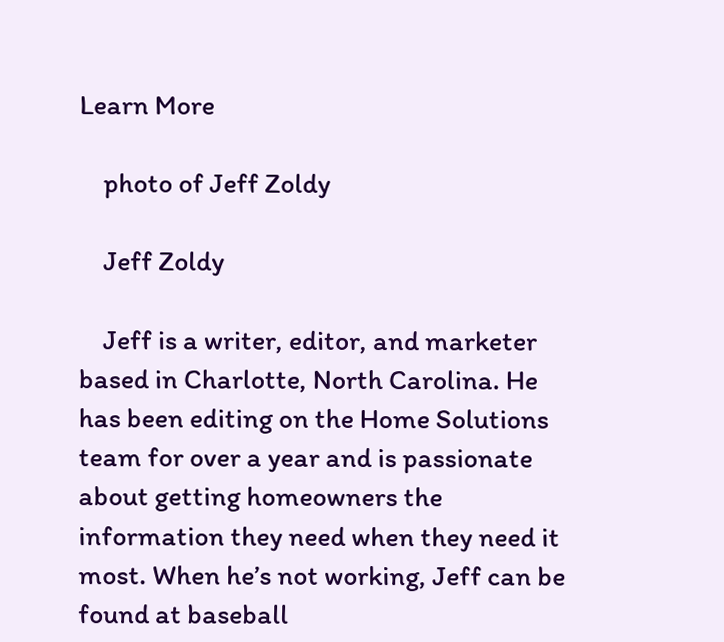Learn More

    photo of Jeff Zoldy

    Jeff Zoldy

    Jeff is a writer, editor, and marketer based in Charlotte, North Carolina. He has been editing on the Home Solutions team for over a year and is passionate about getting homeowners the information they need when they need it most. When he’s not working, Jeff can be found at baseball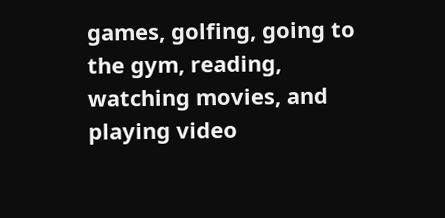games, golfing, going to the gym, reading, watching movies, and playing video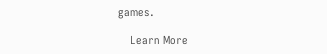games.

    Learn More